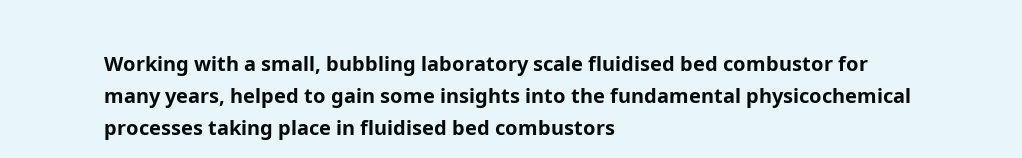Working with a small, bubbling laboratory scale fluidised bed combustor for many years, helped to gain some insights into the fundamental physicochemical processes taking place in fluidised bed combustors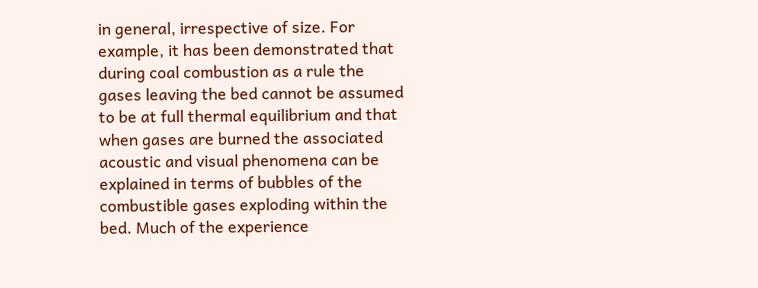in general, irrespective of size. For example, it has been demonstrated that during coal combustion as a rule the gases leaving the bed cannot be assumed to be at full thermal equilibrium and that when gases are burned the associated acoustic and visual phenomena can be explained in terms of bubbles of the combustible gases exploding within the bed. Much of the experience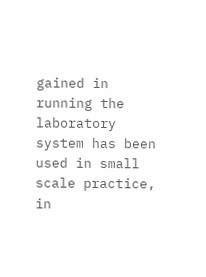gained in running the laboratory system has been used in small scale practice, in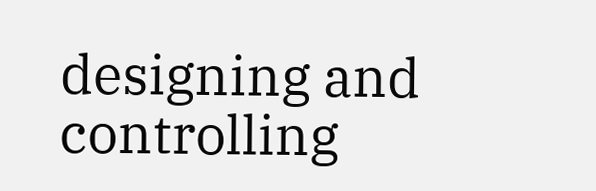designing and controlling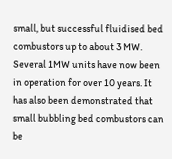small, but successful fluidised bed combustors up to about 3 MW. Several 1MW units have now been in operation for over 10 years. It has also been demonstrated that small bubbling bed combustors can be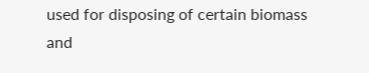used for disposing of certain biomass and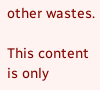other wastes.

This content is only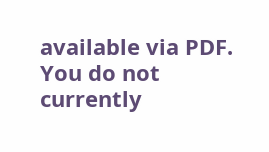available via PDF.
You do not currently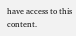have access to this content.